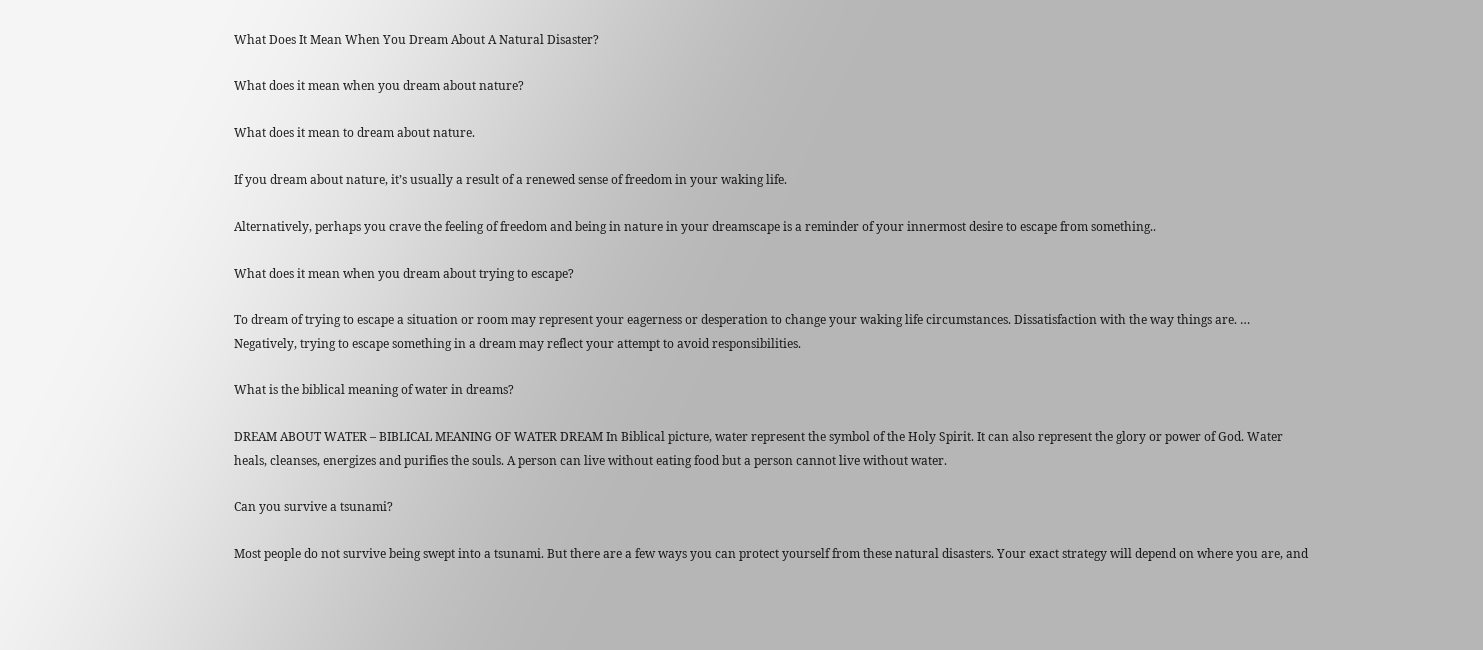What Does It Mean When You Dream About A Natural Disaster?

What does it mean when you dream about nature?

What does it mean to dream about nature.

If you dream about nature, it’s usually a result of a renewed sense of freedom in your waking life.

Alternatively, perhaps you crave the feeling of freedom and being in nature in your dreamscape is a reminder of your innermost desire to escape from something..

What does it mean when you dream about trying to escape?

To dream of trying to escape a situation or room may represent your eagerness or desperation to change your waking life circumstances. Dissatisfaction with the way things are. … Negatively, trying to escape something in a dream may reflect your attempt to avoid responsibilities.

What is the biblical meaning of water in dreams?

DREAM ABOUT WATER – BIBLICAL MEANING OF WATER DREAM In Biblical picture, water represent the symbol of the Holy Spirit. It can also represent the glory or power of God. Water heals, cleanses, energizes and purifies the souls. A person can live without eating food but a person cannot live without water.

Can you survive a tsunami?

Most people do not survive being swept into a tsunami. But there are a few ways you can protect yourself from these natural disasters. Your exact strategy will depend on where you are, and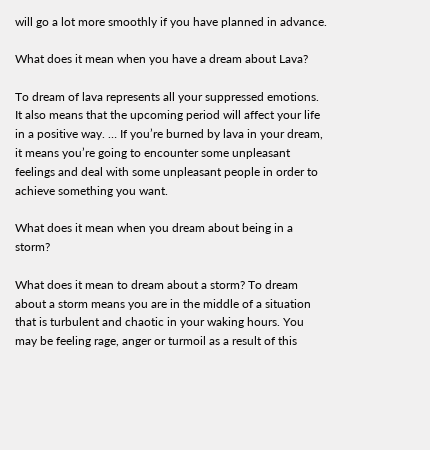will go a lot more smoothly if you have planned in advance.

What does it mean when you have a dream about Lava?

To dream of lava represents all your suppressed emotions. It also means that the upcoming period will affect your life in a positive way. … If you’re burned by lava in your dream, it means you’re going to encounter some unpleasant feelings and deal with some unpleasant people in order to achieve something you want.

What does it mean when you dream about being in a storm?

What does it mean to dream about a storm? To dream about a storm means you are in the middle of a situation that is turbulent and chaotic in your waking hours. You may be feeling rage, anger or turmoil as a result of this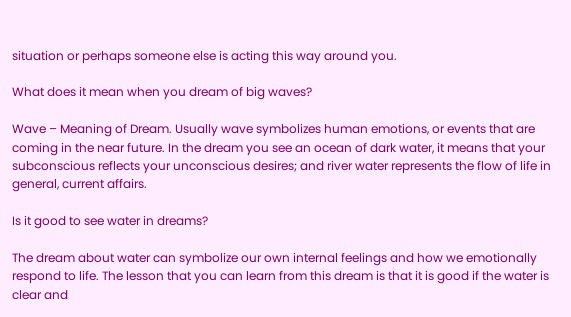situation or perhaps someone else is acting this way around you.

What does it mean when you dream of big waves?

Wave – Meaning of Dream. Usually wave symbolizes human emotions, or events that are coming in the near future. In the dream you see an ocean of dark water, it means that your subconscious reflects your unconscious desires; and river water represents the flow of life in general, current affairs.

Is it good to see water in dreams?

The dream about water can symbolize our own internal feelings and how we emotionally respond to life. The lesson that you can learn from this dream is that it is good if the water is clear and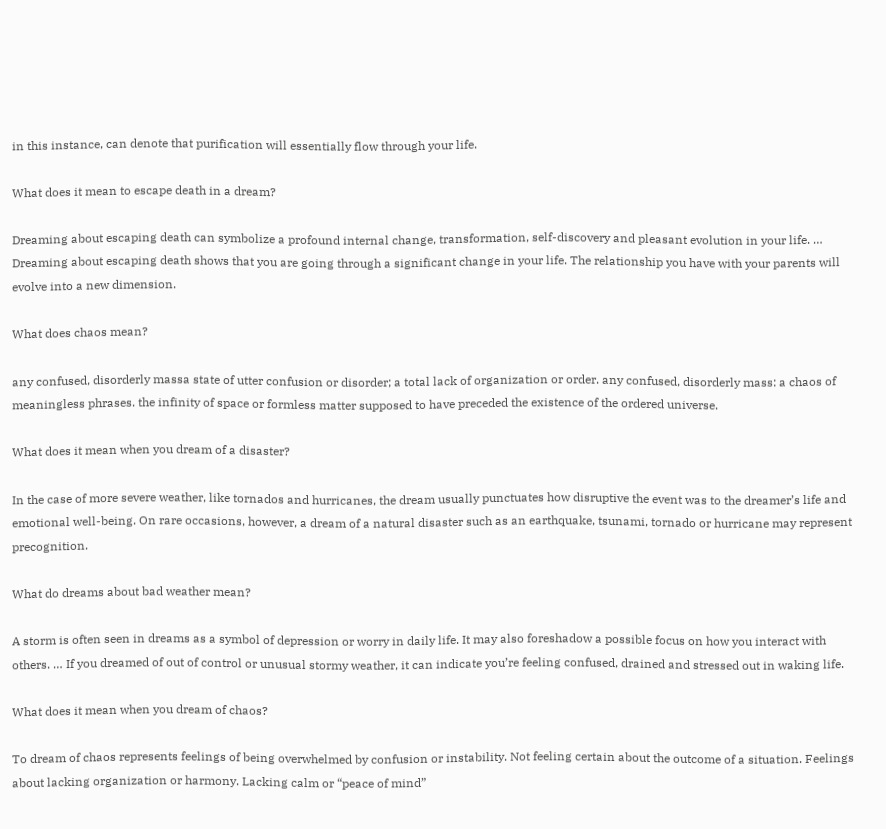in this instance, can denote that purification will essentially flow through your life.

What does it mean to escape death in a dream?

Dreaming about escaping death can symbolize a profound internal change, transformation, self-discovery and pleasant evolution in your life. … Dreaming about escaping death shows that you are going through a significant change in your life. The relationship you have with your parents will evolve into a new dimension.

What does chaos mean?

any confused, disorderly massa state of utter confusion or disorder; a total lack of organization or order. any confused, disorderly mass: a chaos of meaningless phrases. the infinity of space or formless matter supposed to have preceded the existence of the ordered universe.

What does it mean when you dream of a disaster?

In the case of more severe weather, like tornados and hurricanes, the dream usually punctuates how disruptive the event was to the dreamer’s life and emotional well-being. On rare occasions, however, a dream of a natural disaster such as an earthquake, tsunami, tornado or hurricane may represent precognition.

What do dreams about bad weather mean?

A storm is often seen in dreams as a symbol of depression or worry in daily life. It may also foreshadow a possible focus on how you interact with others. … If you dreamed of out of control or unusual stormy weather, it can indicate you’re feeling confused, drained and stressed out in waking life.

What does it mean when you dream of chaos?

To dream of chaos represents feelings of being overwhelmed by confusion or instability. Not feeling certain about the outcome of a situation. Feelings about lacking organization or harmony. Lacking calm or “peace of mind”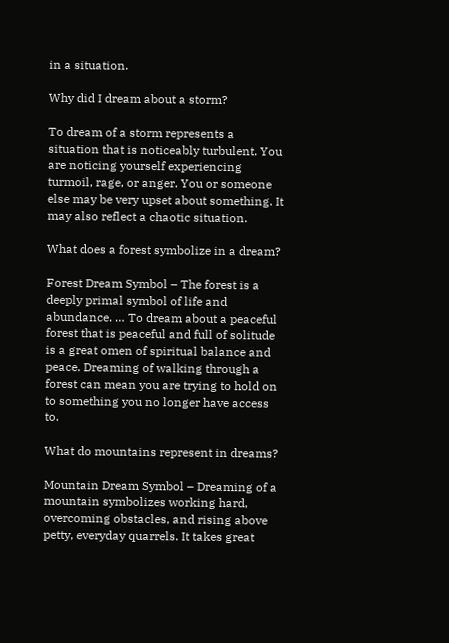in a situation.

Why did I dream about a storm?

To dream of a storm represents a situation that is noticeably turbulent. You are noticing yourself experiencing turmoil, rage, or anger. You or someone else may be very upset about something. It may also reflect a chaotic situation.

What does a forest symbolize in a dream?

Forest Dream Symbol – The forest is a deeply primal symbol of life and abundance. … To dream about a peaceful forest that is peaceful and full of solitude is a great omen of spiritual balance and peace. Dreaming of walking through a forest can mean you are trying to hold on to something you no longer have access to.

What do mountains represent in dreams?

Mountain Dream Symbol – Dreaming of a mountain symbolizes working hard, overcoming obstacles, and rising above petty, everyday quarrels. It takes great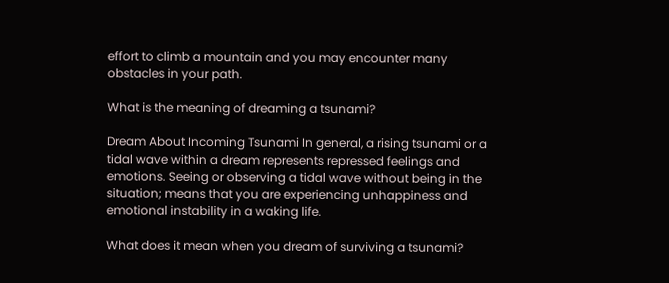effort to climb a mountain and you may encounter many obstacles in your path.

What is the meaning of dreaming a tsunami?

Dream About Incoming Tsunami In general, a rising tsunami or a tidal wave within a dream represents repressed feelings and emotions. Seeing or observing a tidal wave without being in the situation; means that you are experiencing unhappiness and emotional instability in a waking life.

What does it mean when you dream of surviving a tsunami?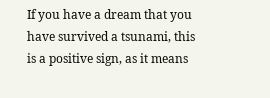If you have a dream that you have survived a tsunami, this is a positive sign, as it means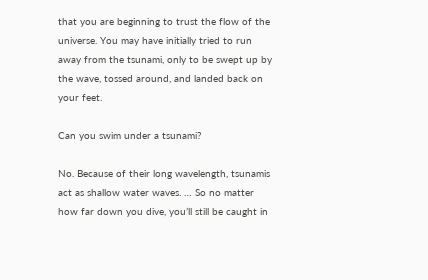that you are beginning to trust the flow of the universe. You may have initially tried to run away from the tsunami, only to be swept up by the wave, tossed around, and landed back on your feet.

Can you swim under a tsunami?

No. Because of their long wavelength, tsunamis act as shallow water waves. … So no matter how far down you dive, you’ll still be caught in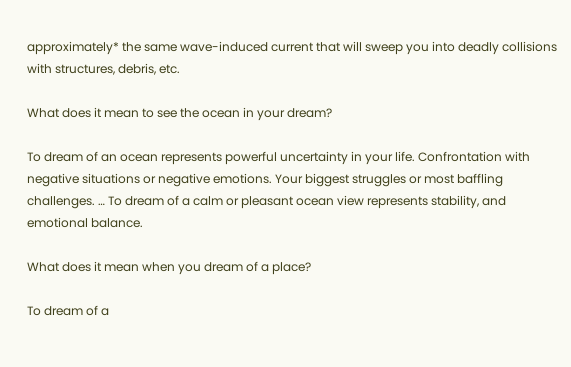approximately* the same wave-induced current that will sweep you into deadly collisions with structures, debris, etc.

What does it mean to see the ocean in your dream?

To dream of an ocean represents powerful uncertainty in your life. Confrontation with negative situations or negative emotions. Your biggest struggles or most baffling challenges. … To dream of a calm or pleasant ocean view represents stability, and emotional balance.

What does it mean when you dream of a place?

To dream of a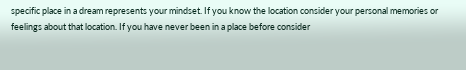specific place in a dream represents your mindset. If you know the location consider your personal memories or feelings about that location. If you have never been in a place before consider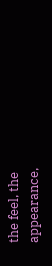the feel, the appearance,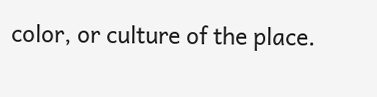color, or culture of the place.